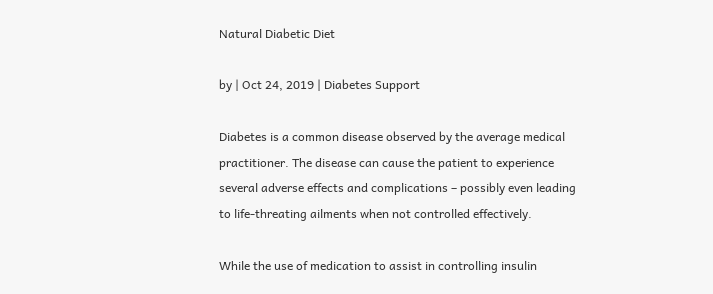Natural Diabetic Diet

by | Oct 24, 2019 | Diabetes Support

Diabetes is a common disease observed by the average medical practitioner. The disease can cause the patient to experience several adverse effects and complications – possibly even leading to life-threating ailments when not controlled effectively.

While the use of medication to assist in controlling insulin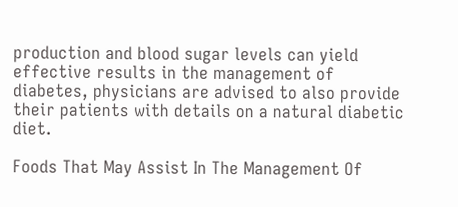production and blood sugar levels can yield effective results in the management of diabetes, physicians are advised to also provide their patients with details on a natural diabetic diet.

Foods That May Assist In The Management Of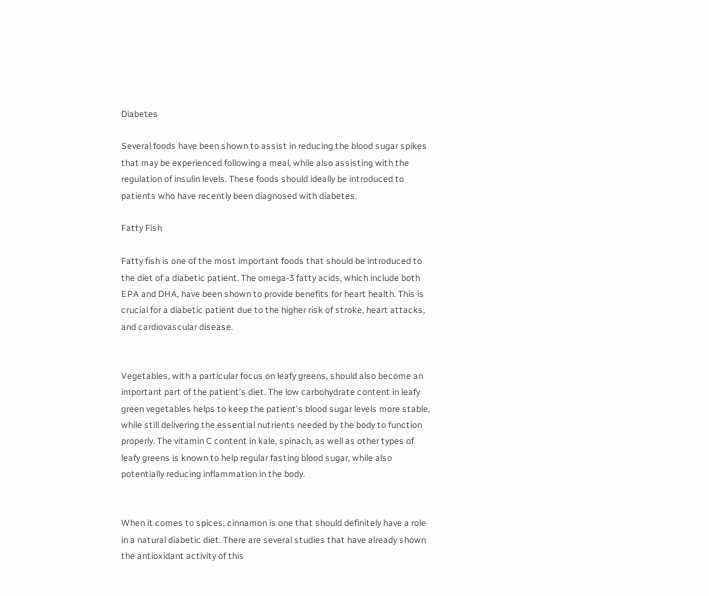Diabetes

Several foods have been shown to assist in reducing the blood sugar spikes that may be experienced following a meal, while also assisting with the regulation of insulin levels. These foods should ideally be introduced to patients who have recently been diagnosed with diabetes.

Fatty Fish

Fatty fish is one of the most important foods that should be introduced to the diet of a diabetic patient. The omega-3 fatty acids, which include both EPA and DHA, have been shown to provide benefits for heart health. This is crucial for a diabetic patient due to the higher risk of stroke, heart attacks, and cardiovascular disease.


Vegetables, with a particular focus on leafy greens, should also become an important part of the patient’s diet. The low carbohydrate content in leafy green vegetables helps to keep the patient’s blood sugar levels more stable, while still delivering the essential nutrients needed by the body to function properly. The vitamin C content in kale, spinach, as well as other types of leafy greens is known to help regular fasting blood sugar, while also potentially reducing inflammation in the body.


When it comes to spices, cinnamon is one that should definitely have a role in a natural diabetic diet. There are several studies that have already shown the antioxidant activity of this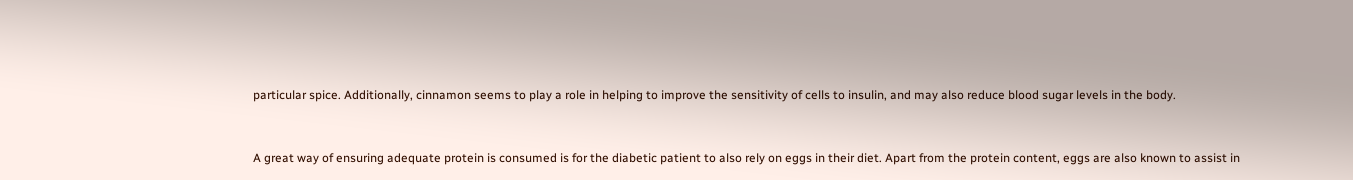particular spice. Additionally, cinnamon seems to play a role in helping to improve the sensitivity of cells to insulin, and may also reduce blood sugar levels in the body.


A great way of ensuring adequate protein is consumed is for the diabetic patient to also rely on eggs in their diet. Apart from the protein content, eggs are also known to assist in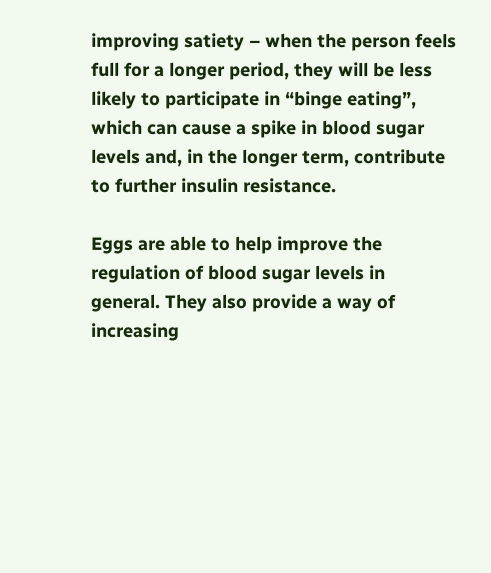improving satiety – when the person feels full for a longer period, they will be less likely to participate in “binge eating”, which can cause a spike in blood sugar levels and, in the longer term, contribute to further insulin resistance.

Eggs are able to help improve the regulation of blood sugar levels in general. They also provide a way of increasing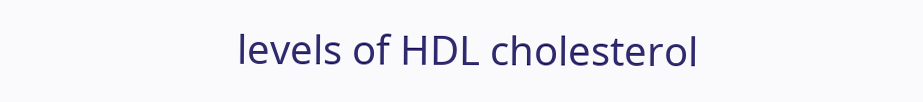levels of HDL cholesterol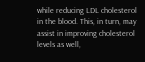while reducing LDL cholesterol in the blood. This, in turn, may assist in improving cholesterol levels as well,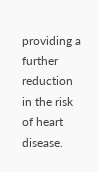providing a further reduction in the risk of heart disease.